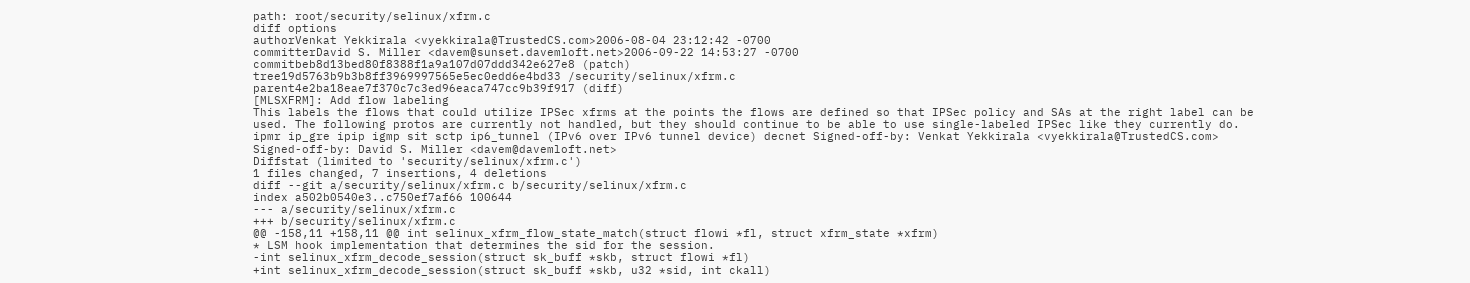path: root/security/selinux/xfrm.c
diff options
authorVenkat Yekkirala <vyekkirala@TrustedCS.com>2006-08-04 23:12:42 -0700
committerDavid S. Miller <davem@sunset.davemloft.net>2006-09-22 14:53:27 -0700
commitbeb8d13bed80f8388f1a9a107d07ddd342e627e8 (patch)
tree19d5763b9b3b8ff3969997565e5ec0edd6e4bd33 /security/selinux/xfrm.c
parent4e2ba18eae7f370c7c3ed96eaca747cc9b39f917 (diff)
[MLSXFRM]: Add flow labeling
This labels the flows that could utilize IPSec xfrms at the points the flows are defined so that IPSec policy and SAs at the right label can be used. The following protos are currently not handled, but they should continue to be able to use single-labeled IPSec like they currently do. ipmr ip_gre ipip igmp sit sctp ip6_tunnel (IPv6 over IPv6 tunnel device) decnet Signed-off-by: Venkat Yekkirala <vyekkirala@TrustedCS.com> Signed-off-by: David S. Miller <davem@davemloft.net>
Diffstat (limited to 'security/selinux/xfrm.c')
1 files changed, 7 insertions, 4 deletions
diff --git a/security/selinux/xfrm.c b/security/selinux/xfrm.c
index a502b0540e3..c750ef7af66 100644
--- a/security/selinux/xfrm.c
+++ b/security/selinux/xfrm.c
@@ -158,11 +158,11 @@ int selinux_xfrm_flow_state_match(struct flowi *fl, struct xfrm_state *xfrm)
* LSM hook implementation that determines the sid for the session.
-int selinux_xfrm_decode_session(struct sk_buff *skb, struct flowi *fl)
+int selinux_xfrm_decode_session(struct sk_buff *skb, u32 *sid, int ckall)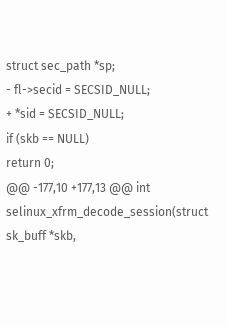struct sec_path *sp;
- fl->secid = SECSID_NULL;
+ *sid = SECSID_NULL;
if (skb == NULL)
return 0;
@@ -177,10 +177,13 @@ int selinux_xfrm_decode_session(struct sk_buff *skb,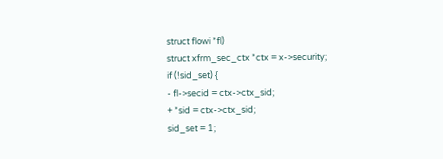struct flowi *fl)
struct xfrm_sec_ctx *ctx = x->security;
if (!sid_set) {
- fl->secid = ctx->ctx_sid;
+ *sid = ctx->ctx_sid;
sid_set = 1;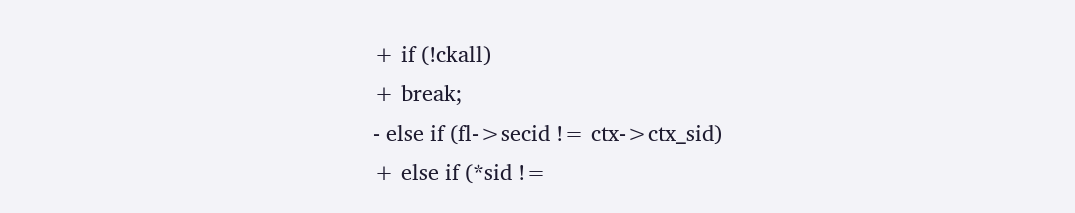+ if (!ckall)
+ break;
- else if (fl->secid != ctx->ctx_sid)
+ else if (*sid !=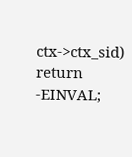ctx->ctx_sid)
return -EINVAL;